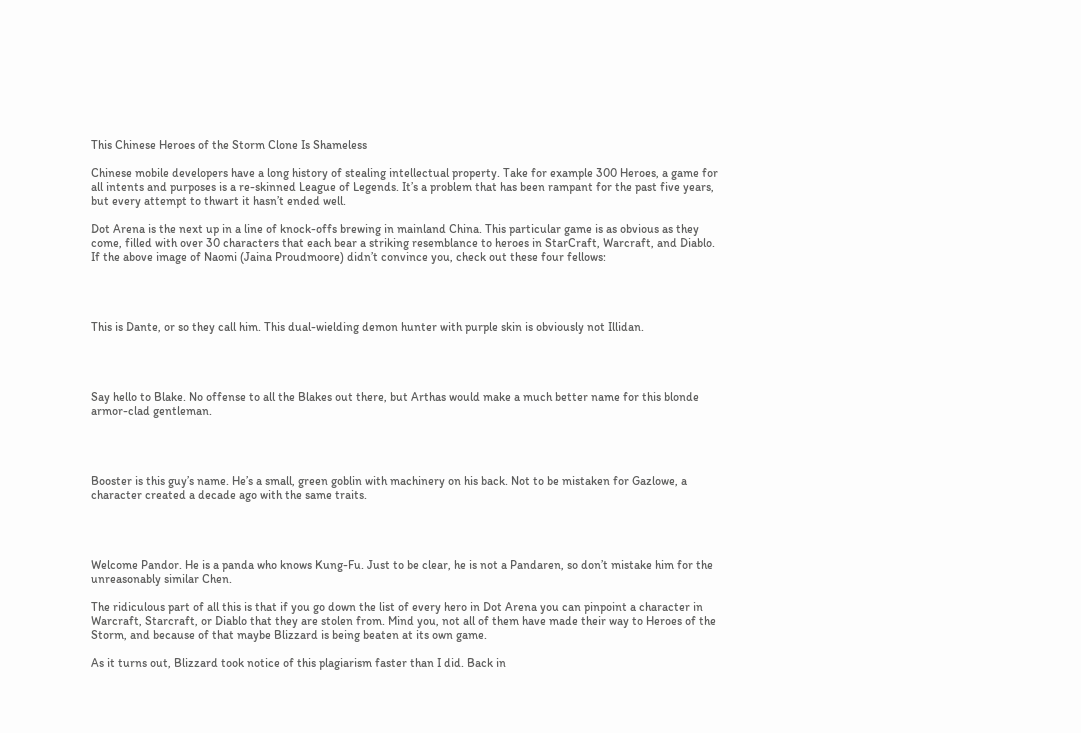This Chinese Heroes of the Storm Clone Is Shameless

Chinese mobile developers have a long history of stealing intellectual property. Take for example 300 Heroes, a game for all intents and purposes is a re-skinned League of Legends. It’s a problem that has been rampant for the past five years, but every attempt to thwart it hasn’t ended well.

Dot Arena is the next up in a line of knock-offs brewing in mainland China. This particular game is as obvious as they come, filled with over 30 characters that each bear a striking resemblance to heroes in StarCraft, Warcraft, and Diablo. If the above image of Naomi (Jaina Proudmoore) didn’t convince you, check out these four fellows:




This is Dante, or so they call him. This dual-wielding demon hunter with purple skin is obviously not Illidan.




Say hello to Blake. No offense to all the Blakes out there, but Arthas would make a much better name for this blonde armor-clad gentleman.




Booster is this guy’s name. He’s a small, green goblin with machinery on his back. Not to be mistaken for Gazlowe, a character created a decade ago with the same traits.




Welcome Pandor. He is a panda who knows Kung-Fu. Just to be clear, he is not a Pandaren, so don’t mistake him for the unreasonably similar Chen.

The ridiculous part of all this is that if you go down the list of every hero in Dot Arena you can pinpoint a character in Warcraft, Starcraft, or Diablo that they are stolen from. Mind you, not all of them have made their way to Heroes of the Storm, and because of that maybe Blizzard is being beaten at its own game.

As it turns out, Blizzard took notice of this plagiarism faster than I did. Back in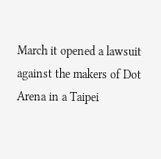March it opened a lawsuit against the makers of Dot Arena in a Taipei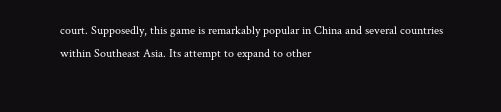court. Supposedly, this game is remarkably popular in China and several countries within Southeast Asia. Its attempt to expand to other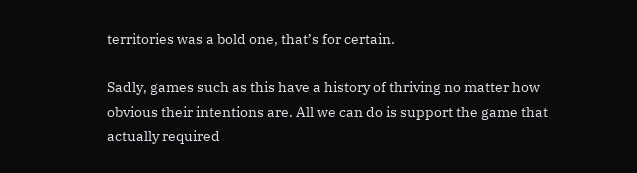territories was a bold one, that’s for certain.

Sadly, games such as this have a history of thriving no matter how obvious their intentions are. All we can do is support the game that actually required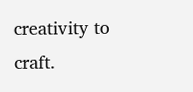creativity to craft.